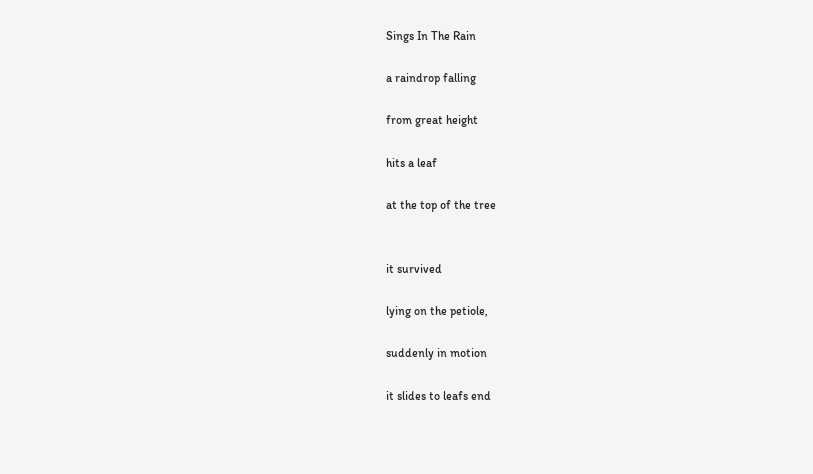Sings In The Rain

a raindrop falling

from great height

hits a leaf

at the top of the tree


it survived

lying on the petiole,

suddenly in motion

it slides to leafs end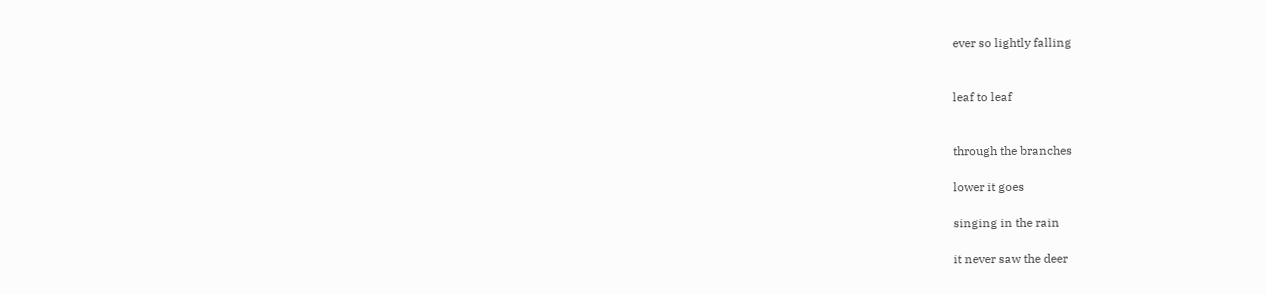ever so lightly falling


leaf to leaf


through the branches

lower it goes

singing in the rain

it never saw the deer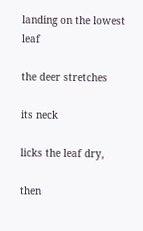landing on the lowest leaf

the deer stretches

its neck

licks the leaf dry,

then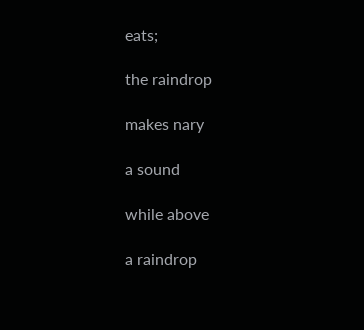eats;

the raindrop

makes nary

a sound

while above

a raindrop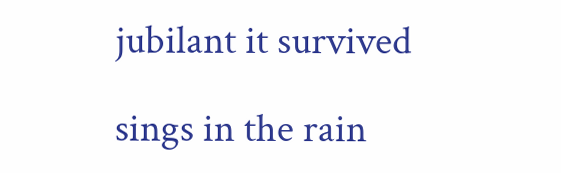jubilant it survived

sings in the rain